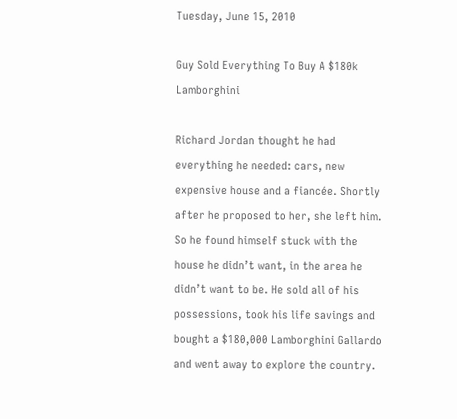Tuesday, June 15, 2010

Guy Sold Everything To Buy A $180k Lamborghini

Richard Jordan thought he had everything he needed: cars, new expensive house and a fiancée. Shortly after he proposed to her, she left him. So he found himself stuck with the house he didn’t want, in the area he didn’t want to be. He sold all of his possessions, took his life savings and bought a $180,000 Lamborghini Gallardo and went away to explore the country.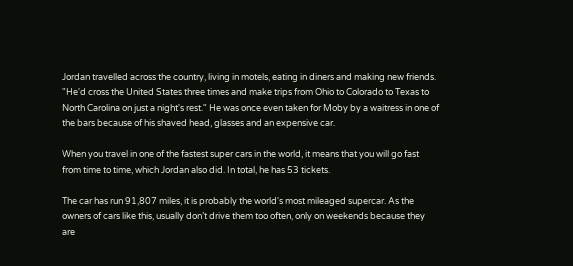Jordan travelled across the country, living in motels, eating in diners and making new friends. "He'd cross the United States three times and make trips from Ohio to Colorado to Texas to North Carolina on just a night's rest." He was once even taken for Moby by a waitress in one of the bars because of his shaved head, glasses and an expensive car.

When you travel in one of the fastest super cars in the world, it means that you will go fast from time to time, which Jordan also did. In total, he has 53 tickets.

The car has run 91,807 miles, it is probably the world's most mileaged supercar. As the owners of cars like this, usually don’t drive them too often, only on weekends because they are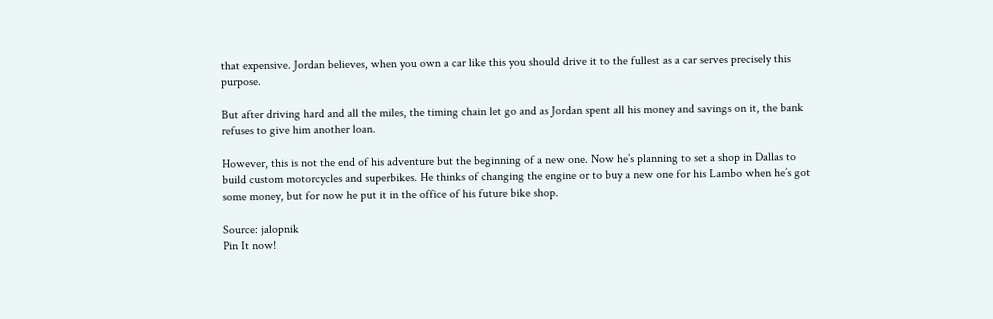that expensive. Jordan believes, when you own a car like this you should drive it to the fullest as a car serves precisely this purpose.

But after driving hard and all the miles, the timing chain let go and as Jordan spent all his money and savings on it, the bank refuses to give him another loan.

However, this is not the end of his adventure but the beginning of a new one. Now he’s planning to set a shop in Dallas to build custom motorcycles and superbikes. He thinks of changing the engine or to buy a new one for his Lambo when he’s got some money, but for now he put it in the office of his future bike shop.

Source: jalopnik
Pin It now!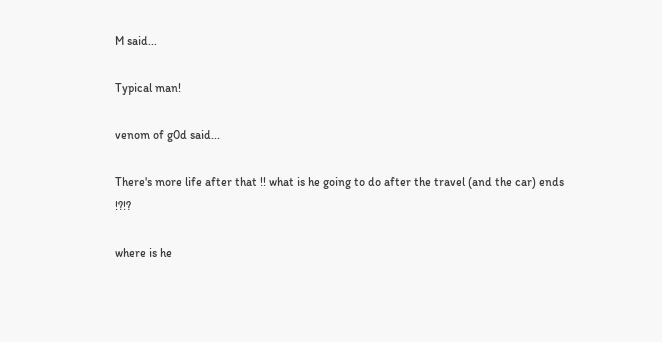M said...

Typical man!

venom of g0d said...

There's more life after that !! what is he going to do after the travel (and the car) ends !?!?

where is he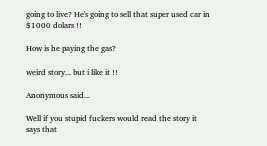going to live? He's going to sell that super used car in $1000 dolars !!

How is he paying the gas?

weird story... but i like it !!

Anonymous said...

Well if you stupid fuckers would read the story it says that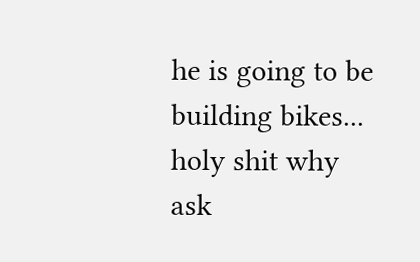he is going to be building bikes... holy shit why ask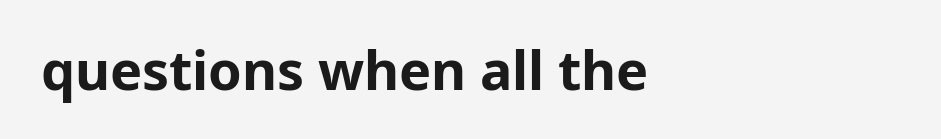questions when all the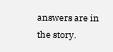answers are in the story.